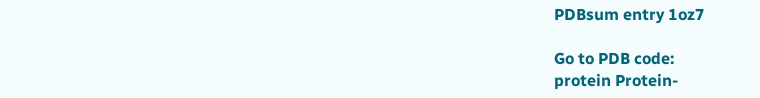PDBsum entry 1oz7

Go to PDB code:
protein Protein-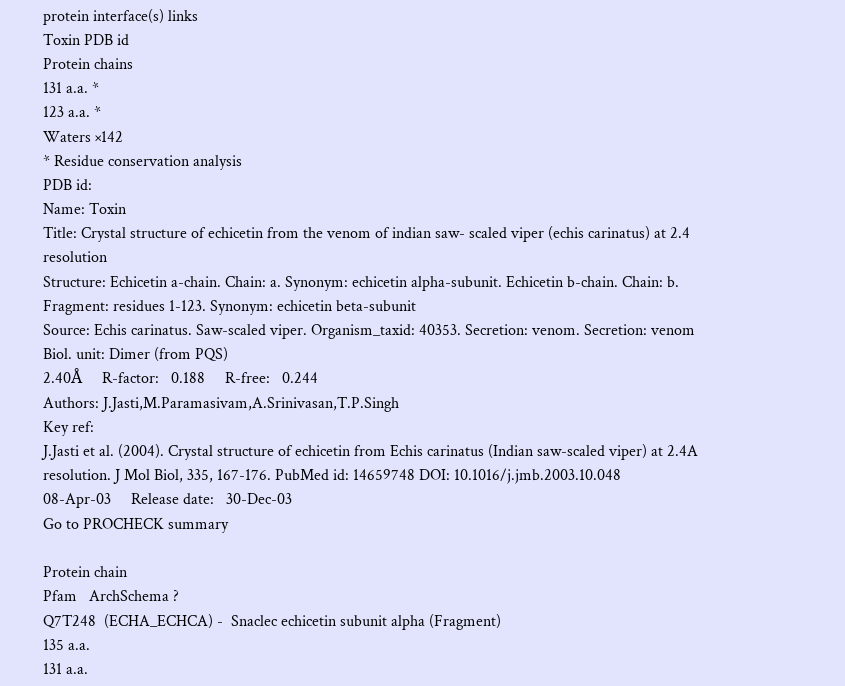protein interface(s) links
Toxin PDB id
Protein chains
131 a.a. *
123 a.a. *
Waters ×142
* Residue conservation analysis
PDB id:
Name: Toxin
Title: Crystal structure of echicetin from the venom of indian saw- scaled viper (echis carinatus) at 2.4 resolution
Structure: Echicetin a-chain. Chain: a. Synonym: echicetin alpha-subunit. Echicetin b-chain. Chain: b. Fragment: residues 1-123. Synonym: echicetin beta-subunit
Source: Echis carinatus. Saw-scaled viper. Organism_taxid: 40353. Secretion: venom. Secretion: venom
Biol. unit: Dimer (from PQS)
2.40Å     R-factor:   0.188     R-free:   0.244
Authors: J.Jasti,M.Paramasivam,A.Srinivasan,T.P.Singh
Key ref:
J.Jasti et al. (2004). Crystal structure of echicetin from Echis carinatus (Indian saw-scaled viper) at 2.4A resolution. J Mol Biol, 335, 167-176. PubMed id: 14659748 DOI: 10.1016/j.jmb.2003.10.048
08-Apr-03     Release date:   30-Dec-03
Go to PROCHECK summary

Protein chain
Pfam   ArchSchema ?
Q7T248  (ECHA_ECHCA) -  Snaclec echicetin subunit alpha (Fragment)
135 a.a.
131 a.a.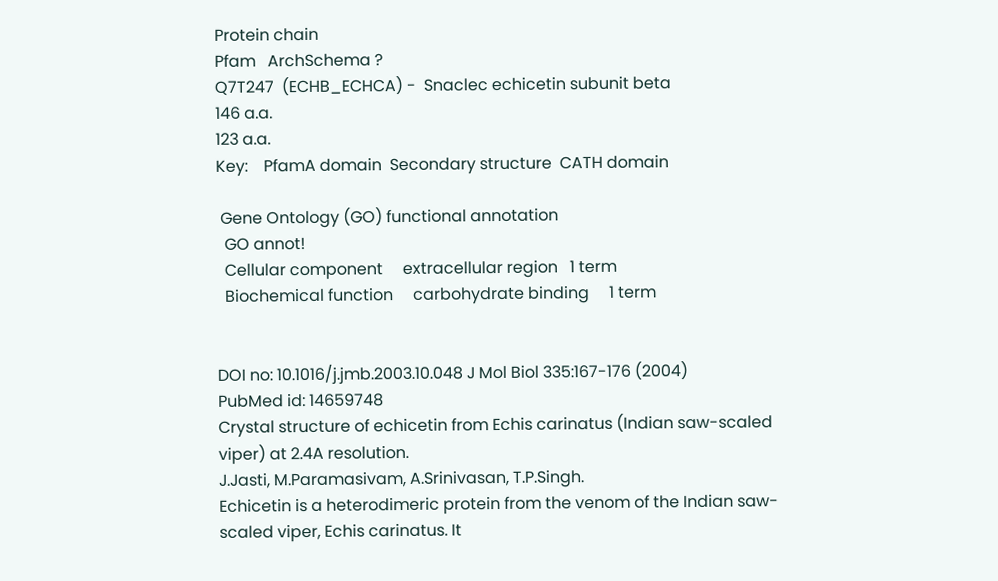Protein chain
Pfam   ArchSchema ?
Q7T247  (ECHB_ECHCA) -  Snaclec echicetin subunit beta
146 a.a.
123 a.a.
Key:    PfamA domain  Secondary structure  CATH domain

 Gene Ontology (GO) functional annotation
  GO annot!
  Cellular component     extracellular region   1 term
  Biochemical function     carbohydrate binding     1 term


DOI no: 10.1016/j.jmb.2003.10.048 J Mol Biol 335:167-176 (2004)
PubMed id: 14659748
Crystal structure of echicetin from Echis carinatus (Indian saw-scaled viper) at 2.4A resolution.
J.Jasti, M.Paramasivam, A.Srinivasan, T.P.Singh.
Echicetin is a heterodimeric protein from the venom of the Indian saw-scaled viper, Echis carinatus. It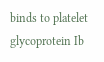binds to platelet glycoprotein Ib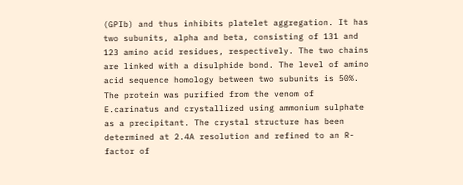(GPIb) and thus inhibits platelet aggregation. It has two subunits, alpha and beta, consisting of 131 and 123 amino acid residues, respectively. The two chains are linked with a disulphide bond. The level of amino acid sequence homology between two subunits is 50%. The protein was purified from the venom of E.carinatus and crystallized using ammonium sulphate as a precipitant. The crystal structure has been determined at 2.4A resolution and refined to an R-factor of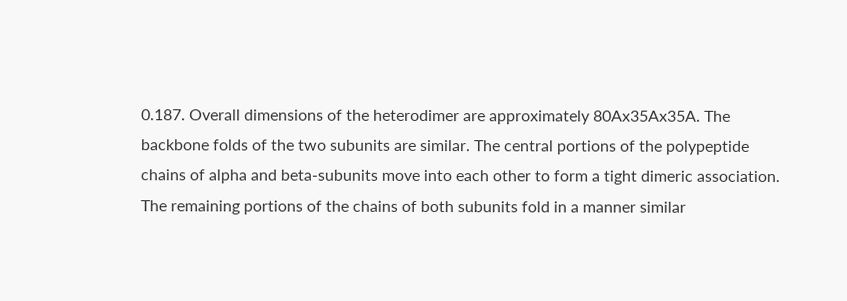0.187. Overall dimensions of the heterodimer are approximately 80Ax35Ax35A. The backbone folds of the two subunits are similar. The central portions of the polypeptide chains of alpha and beta-subunits move into each other to form a tight dimeric association. The remaining portions of the chains of both subunits fold in a manner similar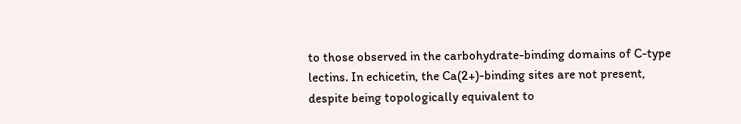to those observed in the carbohydrate-binding domains of C-type lectins. In echicetin, the Ca(2+)-binding sites are not present, despite being topologically equivalent to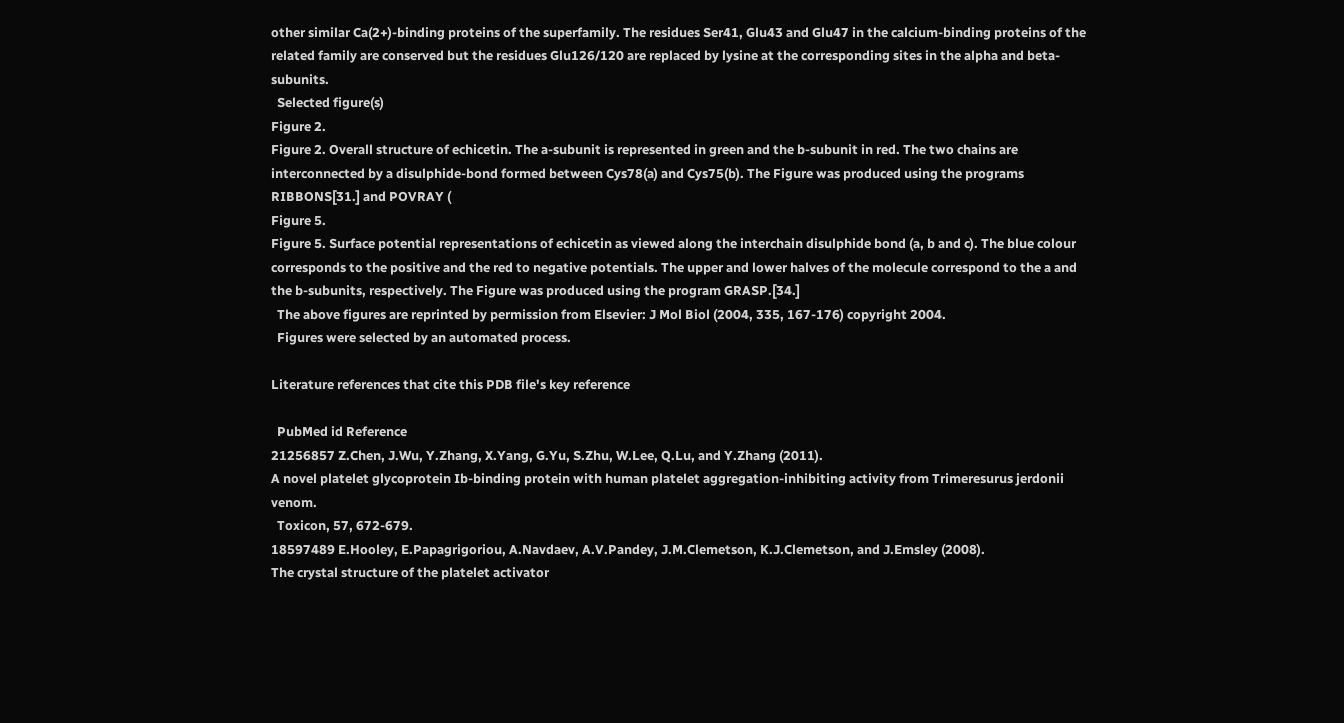other similar Ca(2+)-binding proteins of the superfamily. The residues Ser41, Glu43 and Glu47 in the calcium-binding proteins of the related family are conserved but the residues Glu126/120 are replaced by lysine at the corresponding sites in the alpha and beta-subunits.
  Selected figure(s)
Figure 2.
Figure 2. Overall structure of echicetin. The a-subunit is represented in green and the b-subunit in red. The two chains are interconnected by a disulphide-bond formed between Cys78(a) and Cys75(b). The Figure was produced using the programs RIBBONS[31.] and POVRAY (
Figure 5.
Figure 5. Surface potential representations of echicetin as viewed along the interchain disulphide bond (a, b and c). The blue colour corresponds to the positive and the red to negative potentials. The upper and lower halves of the molecule correspond to the a and the b-subunits, respectively. The Figure was produced using the program GRASP.[34.]
  The above figures are reprinted by permission from Elsevier: J Mol Biol (2004, 335, 167-176) copyright 2004.
  Figures were selected by an automated process.

Literature references that cite this PDB file's key reference

  PubMed id Reference
21256857 Z.Chen, J.Wu, Y.Zhang, X.Yang, G.Yu, S.Zhu, W.Lee, Q.Lu, and Y.Zhang (2011).
A novel platelet glycoprotein Ib-binding protein with human platelet aggregation-inhibiting activity from Trimeresurus jerdonii venom.
  Toxicon, 57, 672-679.
18597489 E.Hooley, E.Papagrigoriou, A.Navdaev, A.V.Pandey, J.M.Clemetson, K.J.Clemetson, and J.Emsley (2008).
The crystal structure of the platelet activator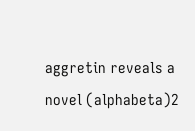aggretin reveals a novel (alphabeta)2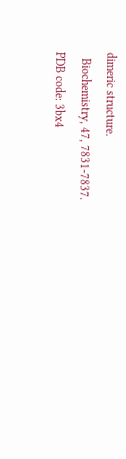dimeric structure.
  Biochemistry, 47, 7831-7837.
PDB code: 3bx4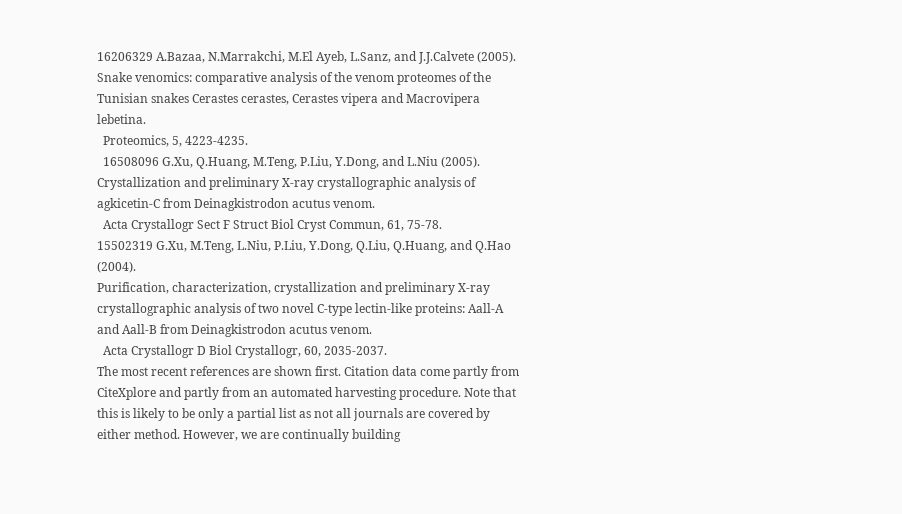16206329 A.Bazaa, N.Marrakchi, M.El Ayeb, L.Sanz, and J.J.Calvete (2005).
Snake venomics: comparative analysis of the venom proteomes of the Tunisian snakes Cerastes cerastes, Cerastes vipera and Macrovipera lebetina.
  Proteomics, 5, 4223-4235.
  16508096 G.Xu, Q.Huang, M.Teng, P.Liu, Y.Dong, and L.Niu (2005).
Crystallization and preliminary X-ray crystallographic analysis of agkicetin-C from Deinagkistrodon acutus venom.
  Acta Crystallogr Sect F Struct Biol Cryst Commun, 61, 75-78.
15502319 G.Xu, M.Teng, L.Niu, P.Liu, Y.Dong, Q.Liu, Q.Huang, and Q.Hao (2004).
Purification, characterization, crystallization and preliminary X-ray crystallographic analysis of two novel C-type lectin-like proteins: Aall-A and Aall-B from Deinagkistrodon acutus venom.
  Acta Crystallogr D Biol Crystallogr, 60, 2035-2037.
The most recent references are shown first. Citation data come partly from CiteXplore and partly from an automated harvesting procedure. Note that this is likely to be only a partial list as not all journals are covered by either method. However, we are continually building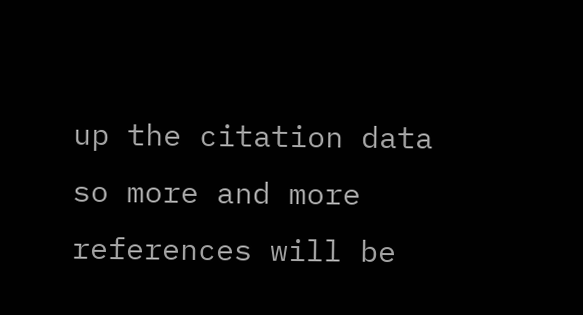up the citation data so more and more references will be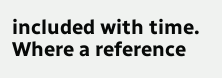included with time. Where a reference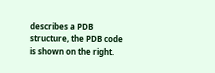describes a PDB structure, the PDB code is shown on the right.